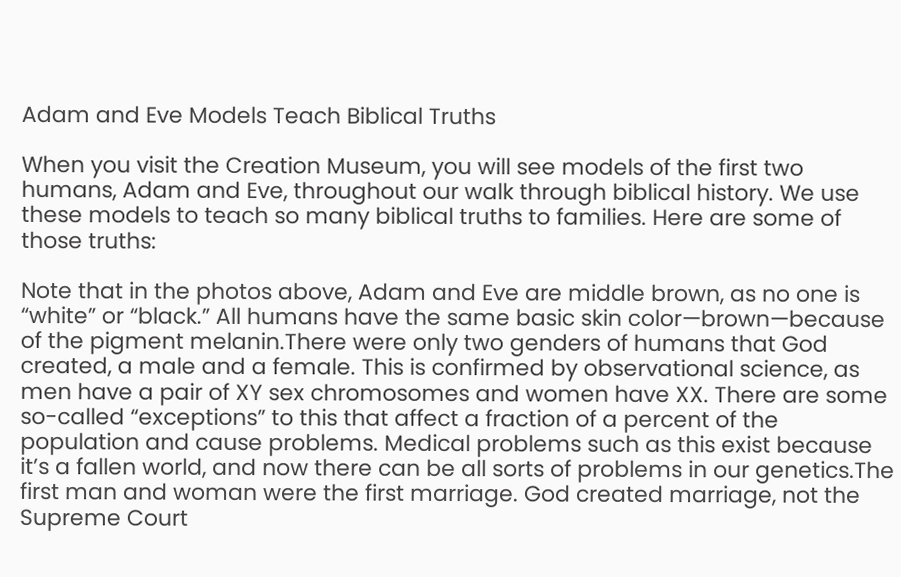Adam and Eve Models Teach Biblical Truths

When you visit the Creation Museum, you will see models of the first two humans, Adam and Eve, throughout our walk through biblical history. We use these models to teach so many biblical truths to families. Here are some of those truths:

Note that in the photos above, Adam and Eve are middle brown, as no one is “white” or “black.” All humans have the same basic skin color—brown—because of the pigment melanin.There were only two genders of humans that God created, a male and a female. This is confirmed by observational science, as men have a pair of XY sex chromosomes and women have XX. There are some so-called “exceptions” to this that affect a fraction of a percent of the population and cause problems. Medical problems such as this exist because it’s a fallen world, and now there can be all sorts of problems in our genetics.The first man and woman were the first marriage. God created marriage, not the Supreme Court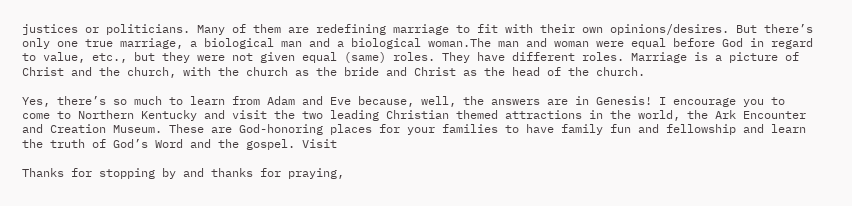justices or politicians. Many of them are redefining marriage to fit with their own opinions/desires. But there’s only one true marriage, a biological man and a biological woman.The man and woman were equal before God in regard to value, etc., but they were not given equal (same) roles. They have different roles. Marriage is a picture of Christ and the church, with the church as the bride and Christ as the head of the church.

Yes, there’s so much to learn from Adam and Eve because, well, the answers are in Genesis! I encourage you to come to Northern Kentucky and visit the two leading Christian themed attractions in the world, the Ark Encounter and Creation Museum. These are God-honoring places for your families to have family fun and fellowship and learn the truth of God’s Word and the gospel. Visit

Thanks for stopping by and thanks for praying,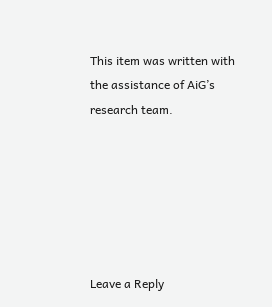This item was written with the assistance of AiG’s research team.






Leave a Reply